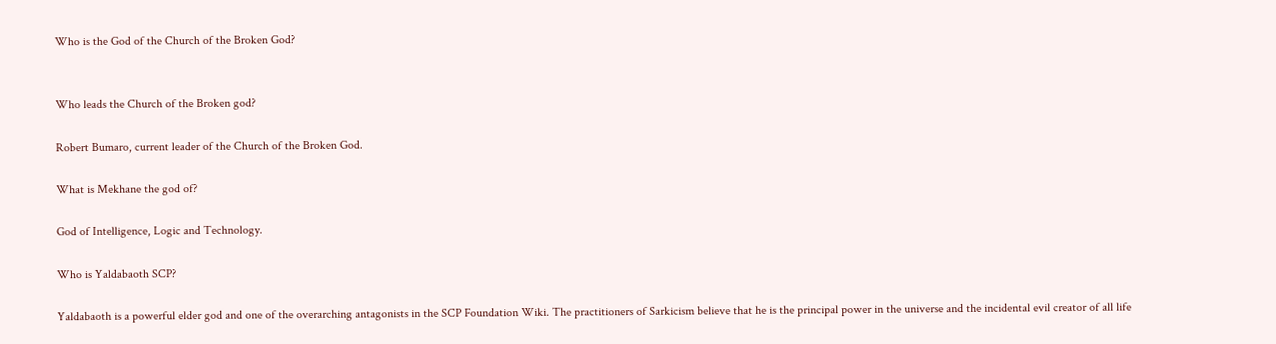Who is the God of the Church of the Broken God?


Who leads the Church of the Broken god?

Robert Bumaro, current leader of the Church of the Broken God.

What is Mekhane the god of?

God of Intelligence, Logic and Technology.

Who is Yaldabaoth SCP?

Yaldabaoth is a powerful elder god and one of the overarching antagonists in the SCP Foundation Wiki. The practitioners of Sarkicism believe that he is the principal power in the universe and the incidental evil creator of all life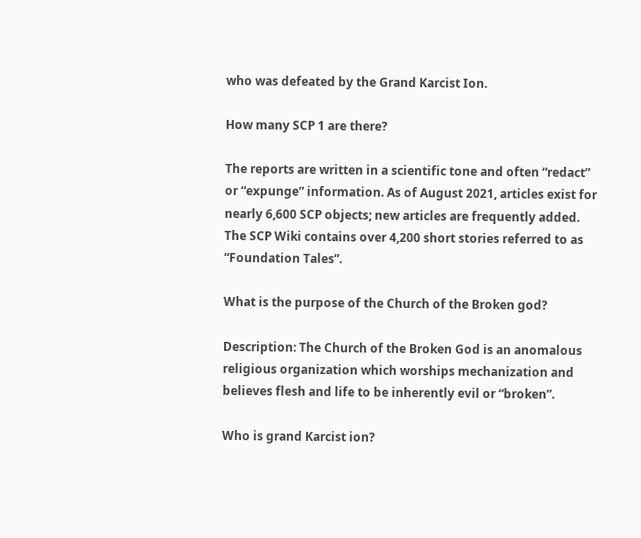who was defeated by the Grand Karcist Ion.

How many SCP 1 are there?

The reports are written in a scientific tone and often “redact” or “expunge” information. As of August 2021, articles exist for nearly 6,600 SCP objects; new articles are frequently added. The SCP Wiki contains over 4,200 short stories referred to as “Foundation Tales”.

What is the purpose of the Church of the Broken god?

Description: The Church of the Broken God is an anomalous religious organization which worships mechanization and believes flesh and life to be inherently evil or “broken”.

Who is grand Karcist ion?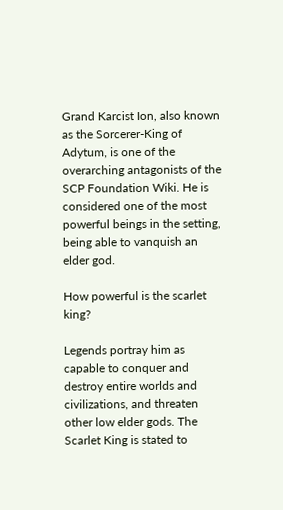Grand Karcist Ion, also known as the Sorcerer-King of Adytum, is one of the overarching antagonists of the SCP Foundation Wiki. He is considered one of the most powerful beings in the setting, being able to vanquish an elder god.

How powerful is the scarlet king?

Legends portray him as capable to conquer and destroy entire worlds and civilizations, and threaten other low elder gods. The Scarlet King is stated to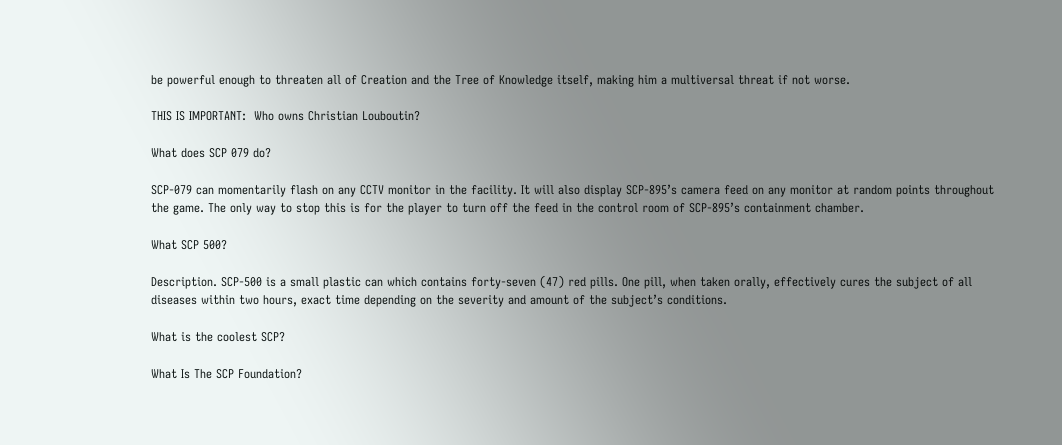be powerful enough to threaten all of Creation and the Tree of Knowledge itself, making him a multiversal threat if not worse.

THIS IS IMPORTANT:  Who owns Christian Louboutin?

What does SCP 079 do?

SCP-079 can momentarily flash on any CCTV monitor in the facility. It will also display SCP-895’s camera feed on any monitor at random points throughout the game. The only way to stop this is for the player to turn off the feed in the control room of SCP-895’s containment chamber.

What SCP 500?

Description. SCP-500 is a small plastic can which contains forty-seven (47) red pills. One pill, when taken orally, effectively cures the subject of all diseases within two hours, exact time depending on the severity and amount of the subject’s conditions.

What is the coolest SCP?

What Is The SCP Foundation?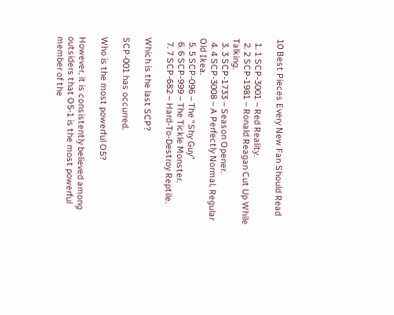10 Best Pieces Every New Fan Should Read

  1. 1 SCP-3001 – Red Reality.
  2. 2 SCP-1981 – Ronald Reagan Cut Up While Talking.
  3. 3 SCP-1733 – Season Opener.
  4. 4 SCP-3008 – A Perfectly Normal, Regular Old Ikea.
  5. 5 SCP-096 – The “Shy Guy”
  6. 6 SCP-999 – The Tickle Monster.
  7. 7 SCP-682 – Hard-To-Destroy Reptile.

Which is the last SCP?

SCP-001 has occurred.

Who is the most powerful O5?

However, it is consistently believed among outsiders that O5-1 is the most powerful member of the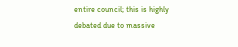entire council; this is highly debated due to massive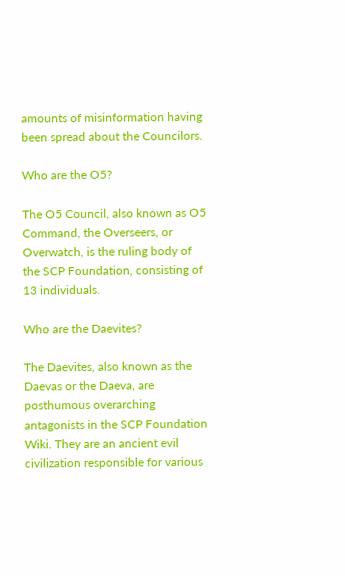amounts of misinformation having been spread about the Councilors.

Who are the O5?

The O5 Council, also known as O5 Command, the Overseers, or Overwatch, is the ruling body of the SCP Foundation, consisting of 13 individuals.

Who are the Daevites?

The Daevites, also known as the Daevas or the Daeva, are posthumous overarching antagonists in the SCP Foundation Wiki. They are an ancient evil civilization responsible for various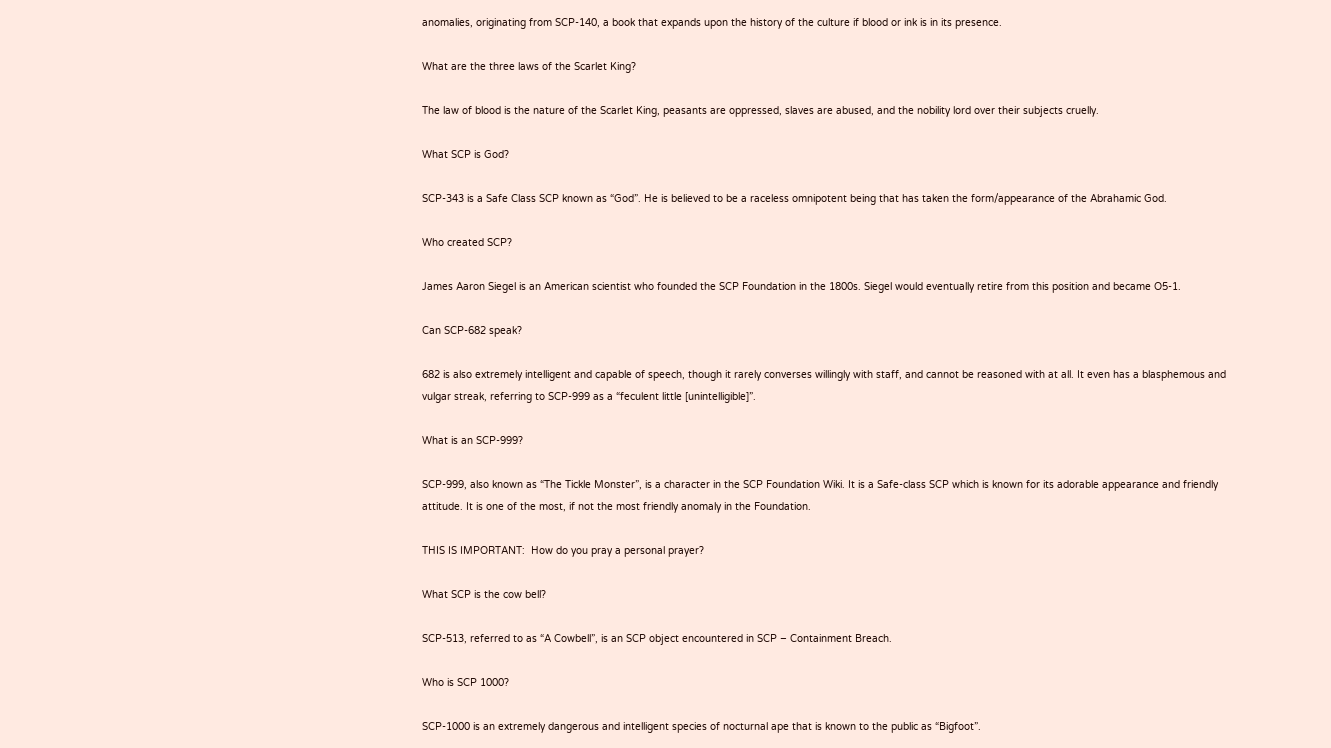anomalies, originating from SCP-140, a book that expands upon the history of the culture if blood or ink is in its presence.

What are the three laws of the Scarlet King?

The law of blood is the nature of the Scarlet King, peasants are oppressed, slaves are abused, and the nobility lord over their subjects cruelly.

What SCP is God?

SCP-343 is a Safe Class SCP known as “God”. He is believed to be a raceless omnipotent being that has taken the form/appearance of the Abrahamic God.

Who created SCP?

James Aaron Siegel is an American scientist who founded the SCP Foundation in the 1800s. Siegel would eventually retire from this position and became O5-1.

Can SCP-682 speak?

682 is also extremely intelligent and capable of speech, though it rarely converses willingly with staff, and cannot be reasoned with at all. It even has a blasphemous and vulgar streak, referring to SCP-999 as a “feculent little [unintelligible]”.

What is an SCP-999?

SCP-999, also known as “The Tickle Monster”, is a character in the SCP Foundation Wiki. It is a Safe-class SCP which is known for its adorable appearance and friendly attitude. It is one of the most, if not the most friendly anomaly in the Foundation.

THIS IS IMPORTANT:  How do you pray a personal prayer?

What SCP is the cow bell?

SCP-513, referred to as “A Cowbell”, is an SCP object encountered in SCP – Containment Breach.

Who is SCP 1000?

SCP-1000 is an extremely dangerous and intelligent species of nocturnal ape that is known to the public as “Bigfoot”.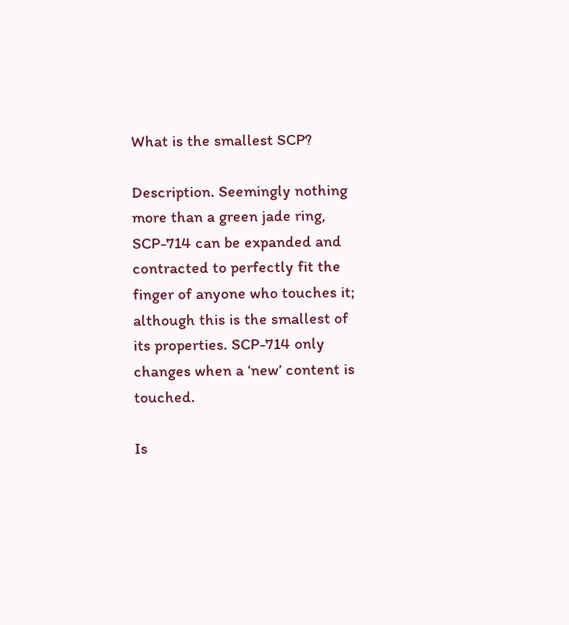What is the smallest SCP?

Description. Seemingly nothing more than a green jade ring, SCP-714 can be expanded and contracted to perfectly fit the finger of anyone who touches it; although this is the smallest of its properties. SCP-714 only changes when a ‘new’ content is touched.

Is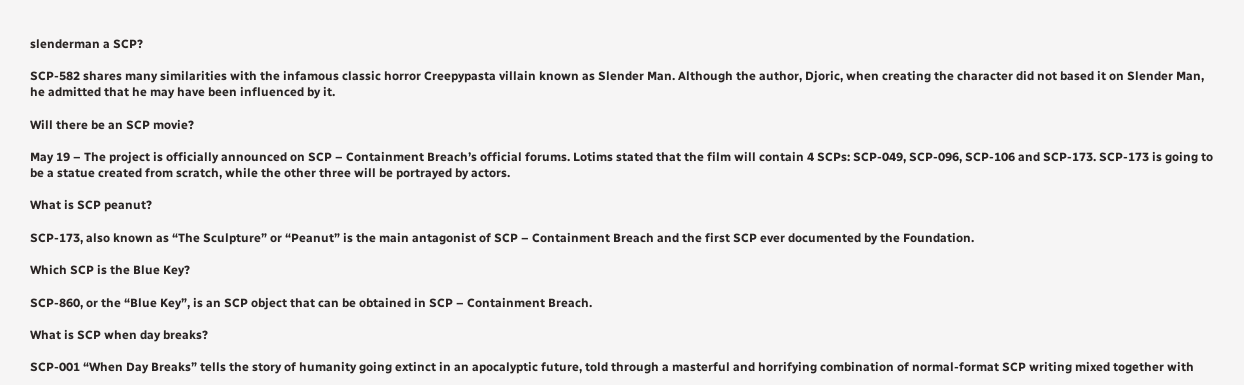slenderman a SCP?

SCP-582 shares many similarities with the infamous classic horror Creepypasta villain known as Slender Man. Although the author, Djoric, when creating the character did not based it on Slender Man, he admitted that he may have been influenced by it.

Will there be an SCP movie?

May 19 – The project is officially announced on SCP – Containment Breach’s official forums. Lotims stated that the film will contain 4 SCPs: SCP-049, SCP-096, SCP-106 and SCP-173. SCP-173 is going to be a statue created from scratch, while the other three will be portrayed by actors.

What is SCP peanut?

SCP-173, also known as “The Sculpture” or “Peanut” is the main antagonist of SCP – Containment Breach and the first SCP ever documented by the Foundation.

Which SCP is the Blue Key?

SCP-860, or the “Blue Key”, is an SCP object that can be obtained in SCP – Containment Breach.

What is SCP when day breaks?

SCP-001 “When Day Breaks” tells the story of humanity going extinct in an apocalyptic future, told through a masterful and horrifying combination of normal-format SCP writing mixed together with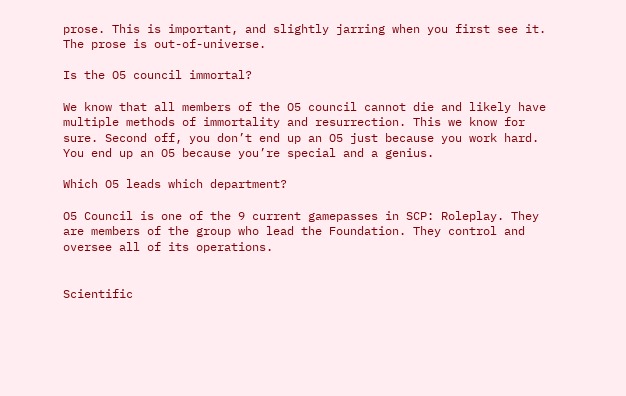prose. This is important, and slightly jarring when you first see it. The prose is out-of-universe.

Is the O5 council immortal?

We know that all members of the O5 council cannot die and likely have multiple methods of immortality and resurrection. This we know for sure. Second off, you don’t end up an O5 just because you work hard. You end up an O5 because you’re special and a genius.

Which O5 leads which department?

O5 Council is one of the 9 current gamepasses in SCP: Roleplay. They are members of the group who lead the Foundation. They control and oversee all of its operations.


Scientific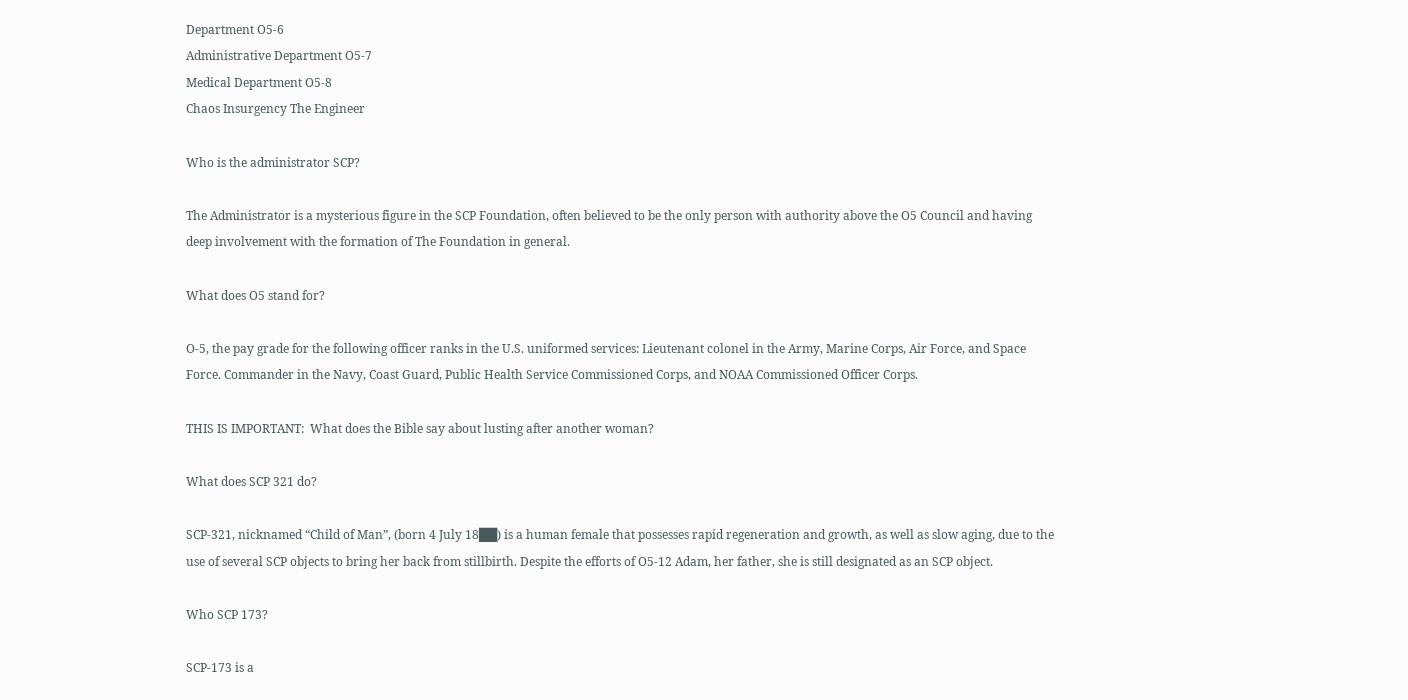Department O5-6
Administrative Department O5-7
Medical Department O5-8
Chaos Insurgency The Engineer

Who is the administrator SCP?

The Administrator is a mysterious figure in the SCP Foundation, often believed to be the only person with authority above the O5 Council and having deep involvement with the formation of The Foundation in general.

What does O5 stand for?

O-5, the pay grade for the following officer ranks in the U.S. uniformed services: Lieutenant colonel in the Army, Marine Corps, Air Force, and Space Force. Commander in the Navy, Coast Guard, Public Health Service Commissioned Corps, and NOAA Commissioned Officer Corps.

THIS IS IMPORTANT:  What does the Bible say about lusting after another woman?

What does SCP 321 do?

SCP-321, nicknamed “Child of Man”, (born 4 July 18██) is a human female that possesses rapid regeneration and growth, as well as slow aging, due to the use of several SCP objects to bring her back from stillbirth. Despite the efforts of O5-12 Adam, her father, she is still designated as an SCP object.

Who SCP 173?

SCP-173 is a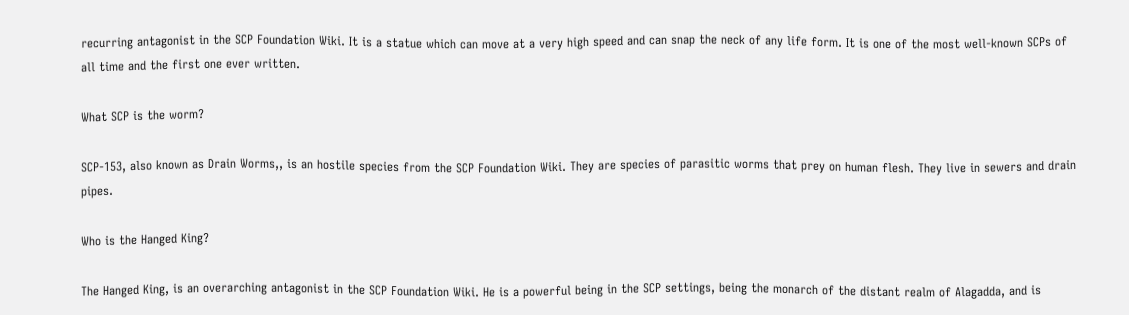recurring antagonist in the SCP Foundation Wiki. It is a statue which can move at a very high speed and can snap the neck of any life form. It is one of the most well-known SCPs of all time and the first one ever written.

What SCP is the worm?

SCP-153, also known as Drain Worms,, is an hostile species from the SCP Foundation Wiki. They are species of parasitic worms that prey on human flesh. They live in sewers and drain pipes.

Who is the Hanged King?

The Hanged King, is an overarching antagonist in the SCP Foundation Wiki. He is a powerful being in the SCP settings, being the monarch of the distant realm of Alagadda, and is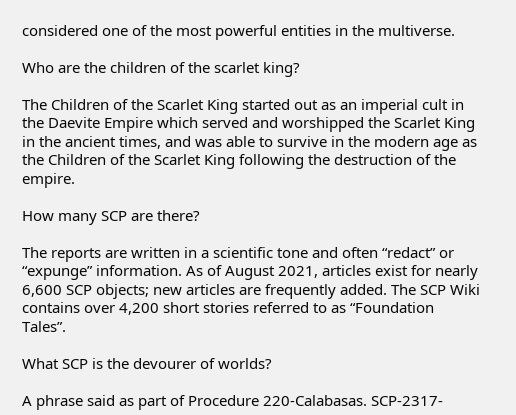considered one of the most powerful entities in the multiverse.

Who are the children of the scarlet king?

The Children of the Scarlet King started out as an imperial cult in the Daevite Empire which served and worshipped the Scarlet King in the ancient times, and was able to survive in the modern age as the Children of the Scarlet King following the destruction of the empire.

How many SCP are there?

The reports are written in a scientific tone and often “redact” or “expunge” information. As of August 2021, articles exist for nearly 6,600 SCP objects; new articles are frequently added. The SCP Wiki contains over 4,200 short stories referred to as “Foundation Tales”.

What SCP is the devourer of worlds?

A phrase said as part of Procedure 220-Calabasas. SCP-2317-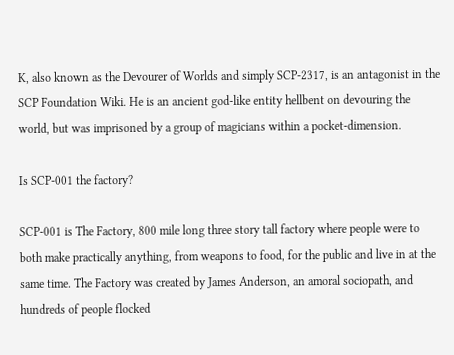K, also known as the Devourer of Worlds and simply SCP-2317, is an antagonist in the SCP Foundation Wiki. He is an ancient god-like entity hellbent on devouring the world, but was imprisoned by a group of magicians within a pocket-dimension.

Is SCP-001 the factory?

SCP-001 is The Factory, 800 mile long three story tall factory where people were to both make practically anything, from weapons to food, for the public and live in at the same time. The Factory was created by James Anderson, an amoral sociopath, and hundreds of people flocked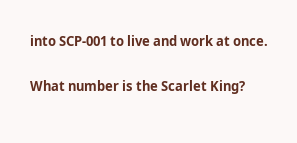into SCP-001 to live and work at once.

What number is the Scarlet King?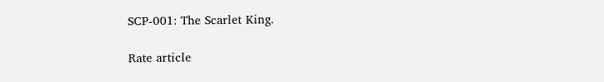SCP-001: The Scarlet King.

Rate article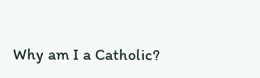Why am I a Catholic?